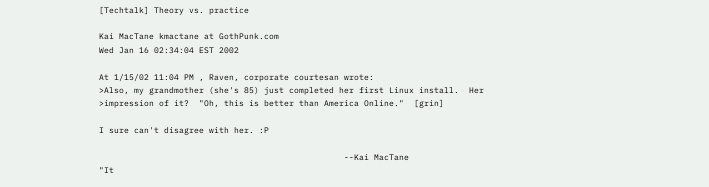[Techtalk] Theory vs. practice

Kai MacTane kmactane at GothPunk.com
Wed Jan 16 02:34:04 EST 2002

At 1/15/02 11:04 PM , Raven, corporate courtesan wrote:
>Also, my grandmother (she's 85) just completed her first Linux install.  Her
>impression of it?  "Oh, this is better than America Online."  [grin]

I sure can't disagree with her. :P

                                                 --Kai MacTane
"It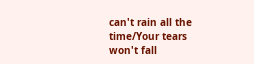can't rain all the time/Your tears won't fall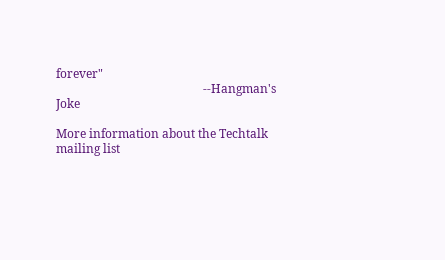forever"
                                                 --Hangman's Joke

More information about the Techtalk mailing list